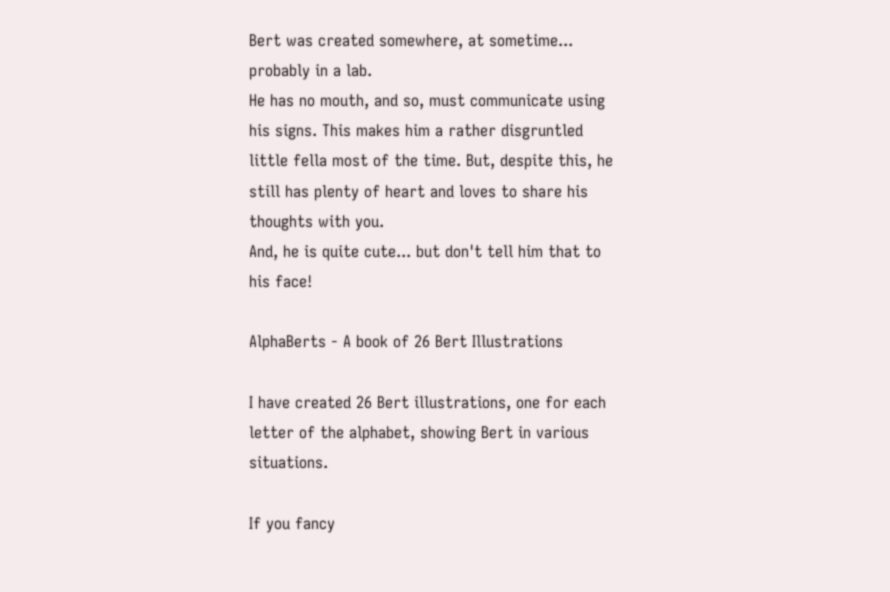Bert was created somewhere, at sometime... probably in a lab.
He has no mouth, and so, must communicate using his signs. This makes him a rather disgruntled little fella most of the time. But, despite this, he still has plenty of heart and loves to share his thoughts with you.
And, he is quite cute... but don't tell him that to his face!

AlphaBerts - A book of 26 Bert Illustrations

I have created 26 Bert illustrations, one for each letter of the alphabet, showing Bert in various situations.

If you fancy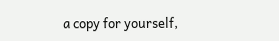a copy for yourself,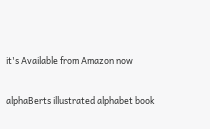it's Available from Amazon now

alphaBerts illustrated alphabet book